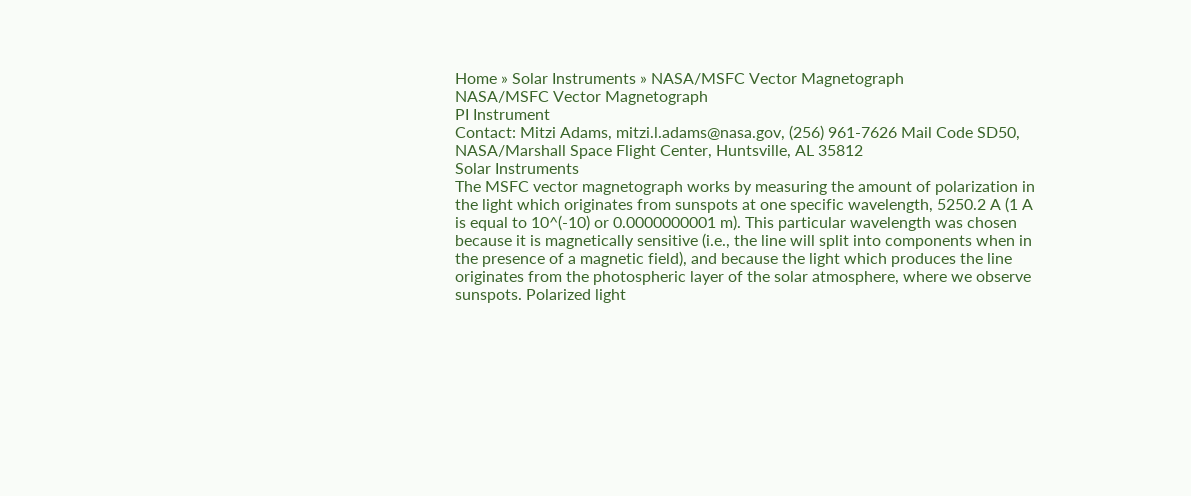Home » Solar Instruments » NASA/MSFC Vector Magnetograph
NASA/MSFC Vector Magnetograph
PI Instrument
Contact: Mitzi Adams, mitzi.l.adams@nasa.gov, (256) 961-7626 Mail Code SD50, NASA/Marshall Space Flight Center, Huntsville, AL 35812
Solar Instruments
The MSFC vector magnetograph works by measuring the amount of polarization in the light which originates from sunspots at one specific wavelength, 5250.2 A (1 A is equal to 10^(-10) or 0.0000000001 m). This particular wavelength was chosen because it is magnetically sensitive (i.e., the line will split into components when in the presence of a magnetic field), and because the light which produces the line originates from the photospheric layer of the solar atmosphere, where we observe sunspots. Polarized light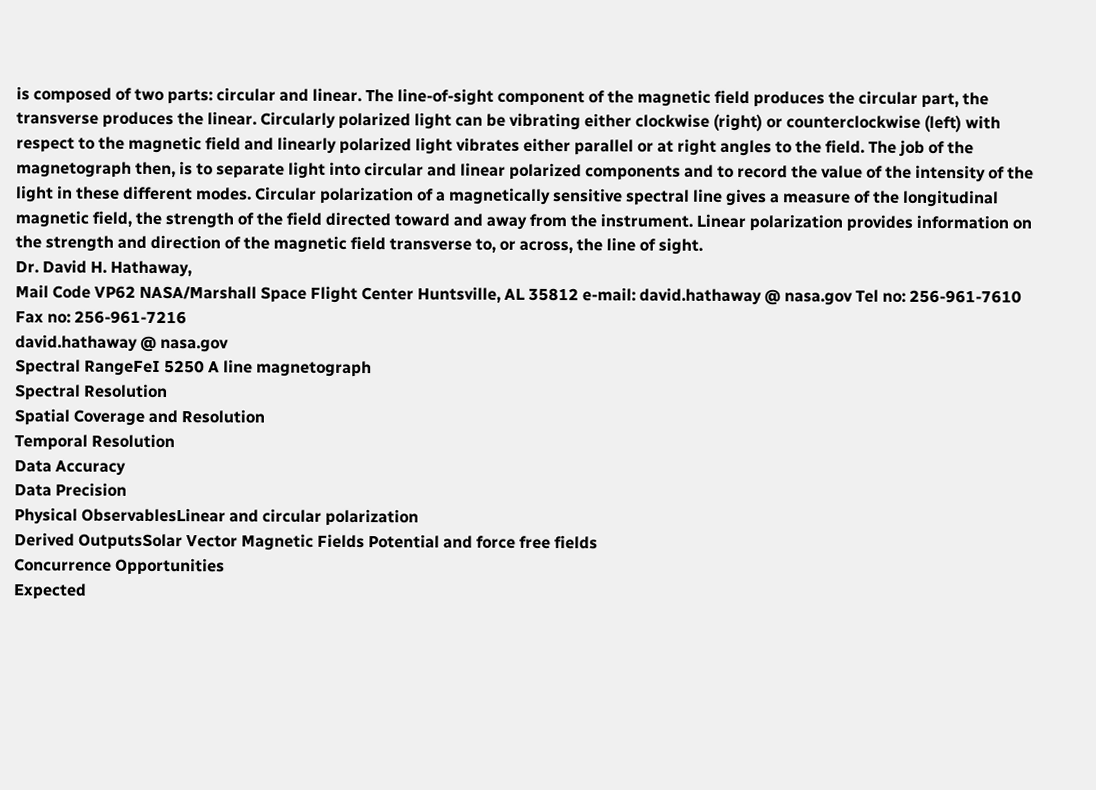is composed of two parts: circular and linear. The line-of-sight component of the magnetic field produces the circular part, the transverse produces the linear. Circularly polarized light can be vibrating either clockwise (right) or counterclockwise (left) with respect to the magnetic field and linearly polarized light vibrates either parallel or at right angles to the field. The job of the magnetograph then, is to separate light into circular and linear polarized components and to record the value of the intensity of the light in these different modes. Circular polarization of a magnetically sensitive spectral line gives a measure of the longitudinal magnetic field, the strength of the field directed toward and away from the instrument. Linear polarization provides information on the strength and direction of the magnetic field transverse to, or across, the line of sight.
Dr. David H. Hathaway,
Mail Code VP62 NASA/Marshall Space Flight Center Huntsville, AL 35812 e-mail: david.hathaway @ nasa.gov Tel no: 256-961-7610 Fax no: 256-961-7216
david.hathaway @ nasa.gov
Spectral RangeFeI 5250 A line magnetograph
Spectral Resolution
Spatial Coverage and Resolution
Temporal Resolution
Data Accuracy
Data Precision
Physical ObservablesLinear and circular polarization
Derived OutputsSolar Vector Magnetic Fields Potential and force free fields
Concurrence Opportunities
Expected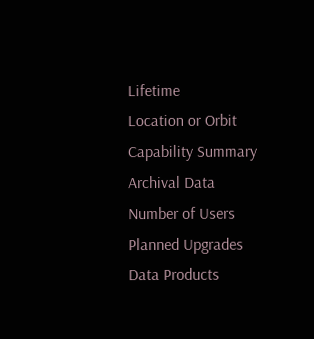Lifetime
Location or Orbit
Capability Summary
Archival Data
Number of Users
Planned Upgrades
Data Products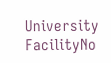University FacilityNo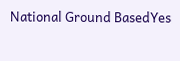National Ground BasedYes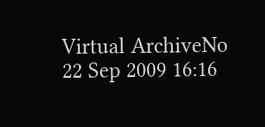Virtual ArchiveNo
22 Sep 2009 16:16